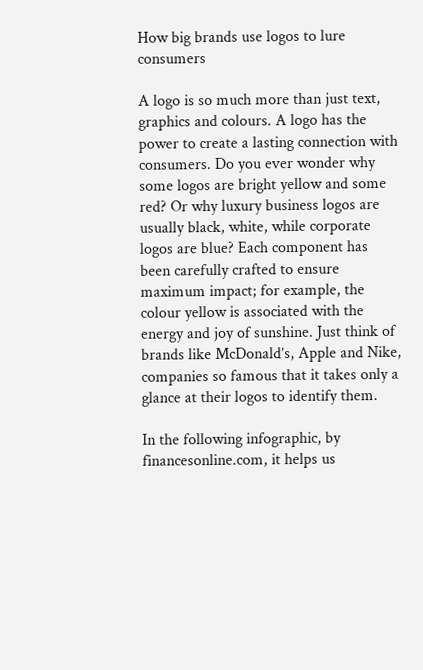How big brands use logos to lure consumers

A logo is so much more than just text, graphics and colours. A logo has the power to create a lasting connection with consumers. Do you ever wonder why some logos are bright yellow and some red? Or why luxury business logos are usually black, white, while corporate logos are blue? Each component has been carefully crafted to ensure maximum impact; for example, the colour yellow is associated with the energy and joy of sunshine. Just think of brands like McDonald’s, Apple and Nike, companies so famous that it takes only a glance at their logos to identify them.

In the following infographic, by financesonline.com, it helps us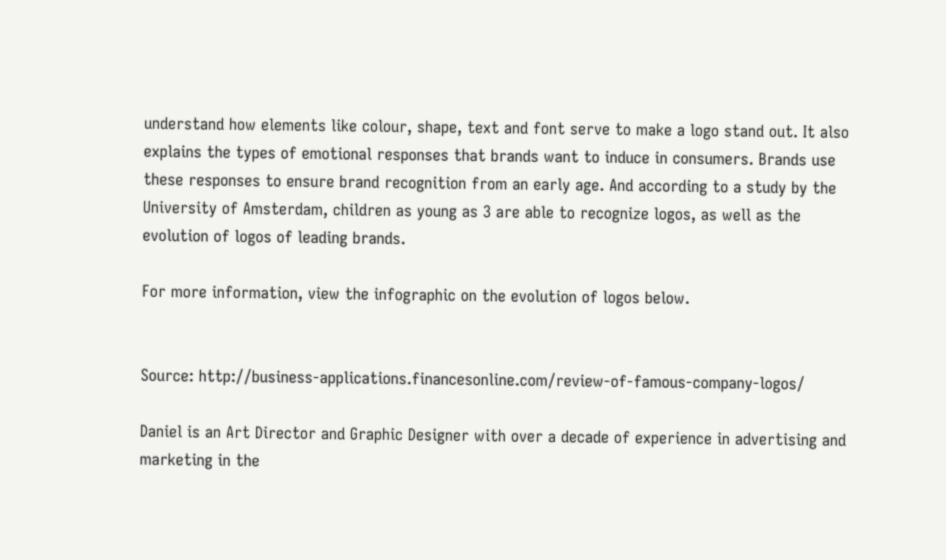understand how elements like colour, shape, text and font serve to make a logo stand out. It also explains the types of emotional responses that brands want to induce in consumers. Brands use these responses to ensure brand recognition from an early age. And according to a study by the University of Amsterdam, children as young as 3 are able to recognize logos, as well as the evolution of logos of leading brands.

For more information, view the infographic on the evolution of logos below.


Source: http://business-applications.financesonline.com/review-of-famous-company-logos/

Daniel is an Art Director and Graphic Designer with over a decade of experience in advertising and marketing in the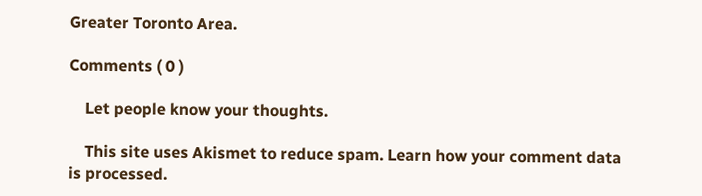Greater Toronto Area.

Comments ( 0 )

    Let people know your thoughts.

    This site uses Akismet to reduce spam. Learn how your comment data is processed.